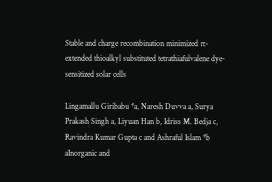Stable and charge recombination minimized π-extended thioalkyl substituted tetrathiafulvalene dye-sensitized solar cells

Lingamallu Giribabu *a, Naresh Duvva a, Surya Prakash Singh a, Liyuan Han b, Idriss M. Bedja c, Ravindra Kumar Gupta c and Ashraful Islam *b
aInorganic and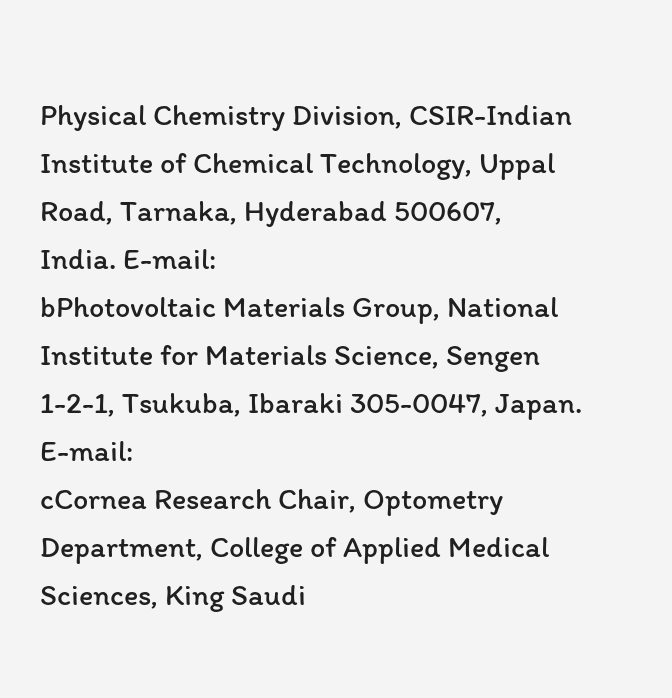Physical Chemistry Division, CSIR-Indian Institute of Chemical Technology, Uppal Road, Tarnaka, Hyderabad 500607, India. E-mail:
bPhotovoltaic Materials Group, National Institute for Materials Science, Sengen 1-2-1, Tsukuba, Ibaraki 305-0047, Japan. E-mail:
cCornea Research Chair, Optometry Department, College of Applied Medical Sciences, King Saudi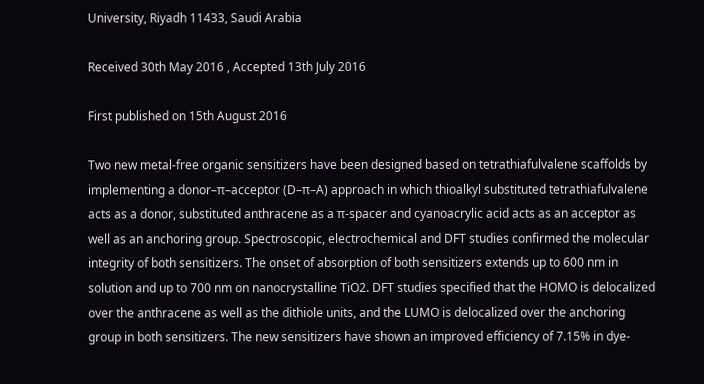University, Riyadh 11433, Saudi Arabia

Received 30th May 2016 , Accepted 13th July 2016

First published on 15th August 2016

Two new metal-free organic sensitizers have been designed based on tetrathiafulvalene scaffolds by implementing a donor–π–acceptor (D–π–A) approach in which thioalkyl substituted tetrathiafulvalene acts as a donor, substituted anthracene as a π-spacer and cyanoacrylic acid acts as an acceptor as well as an anchoring group. Spectroscopic, electrochemical and DFT studies confirmed the molecular integrity of both sensitizers. The onset of absorption of both sensitizers extends up to 600 nm in solution and up to 700 nm on nanocrystalline TiO2. DFT studies specified that the HOMO is delocalized over the anthracene as well as the dithiole units, and the LUMO is delocalized over the anchoring group in both sensitizers. The new sensitizers have shown an improved efficiency of 7.15% in dye-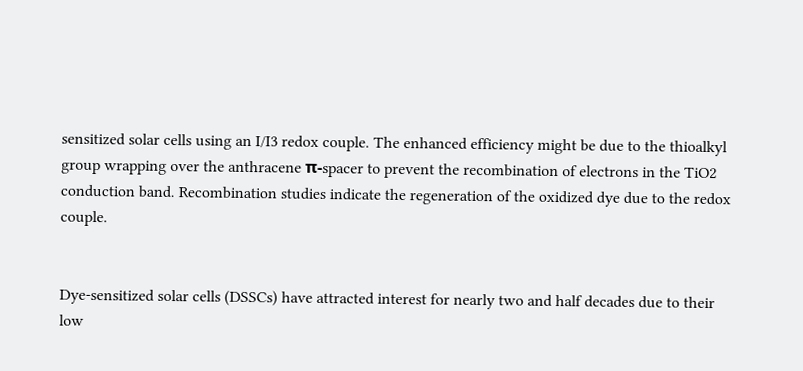sensitized solar cells using an I/I3 redox couple. The enhanced efficiency might be due to the thioalkyl group wrapping over the anthracene π-spacer to prevent the recombination of electrons in the TiO2 conduction band. Recombination studies indicate the regeneration of the oxidized dye due to the redox couple.


Dye-sensitized solar cells (DSSCs) have attracted interest for nearly two and half decades due to their low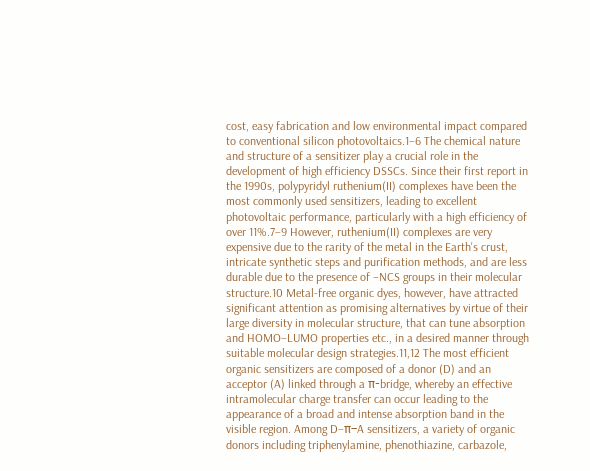cost, easy fabrication and low environmental impact compared to conventional silicon photovoltaics.1–6 The chemical nature and structure of a sensitizer play a crucial role in the development of high efficiency DSSCs. Since their first report in the 1990s, polypyridyl ruthenium(II) complexes have been the most commonly used sensitizers, leading to excellent photovoltaic performance, particularly with a high efficiency of over 11%.7–9 However, ruthenium(II) complexes are very expensive due to the rarity of the metal in the Earth's crust, intricate synthetic steps and purification methods, and are less durable due to the presence of –NCS groups in their molecular structure.10 Metal-free organic dyes, however, have attracted significant attention as promising alternatives by virtue of their large diversity in molecular structure, that can tune absorption and HOMO–LUMO properties etc., in a desired manner through suitable molecular design strategies.11,12 The most efficient organic sensitizers are composed of a donor (D) and an acceptor (A) linked through a π-bridge, whereby an effective intramolecular charge transfer can occur leading to the appearance of a broad and intense absorption band in the visible region. Among D–π–A sensitizers, a variety of organic donors including triphenylamine, phenothiazine, carbazole,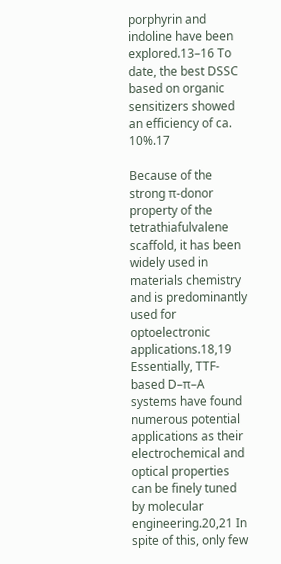porphyrin and indoline have been explored.13–16 To date, the best DSSC based on organic sensitizers showed an efficiency of ca. 10%.17

Because of the strong π-donor property of the tetrathiafulvalene scaffold, it has been widely used in materials chemistry and is predominantly used for optoelectronic applications.18,19 Essentially, TTF-based D–π–A systems have found numerous potential applications as their electrochemical and optical properties can be finely tuned by molecular engineering.20,21 In spite of this, only few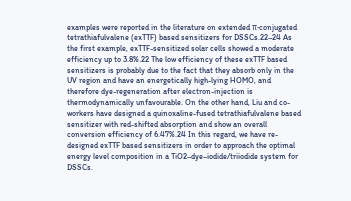examples were reported in the literature on extended π-conjugated tetrathiafulvalene (exTTF) based sensitizers for DSSCs.22–24 As the first example, exTTF-sensitized solar cells showed a moderate efficiency up to 3.8%.22 The low efficiency of these exTTF based sensitizers is probably due to the fact that they absorb only in the UV region and have an energetically high-lying HOMO, and therefore dye-regeneration after electron-injection is thermodynamically unfavourable. On the other hand, Liu and co-workers have designed a quinoxaline-fused tetrathiafulvalene based sensitizer with red-shifted absorption and show an overall conversion efficiency of 6.47%.24 In this regard, we have re-designed exTTF based sensitizers in order to approach the optimal energy level composition in a TiO2–dye–iodide/triiodide system for DSSCs.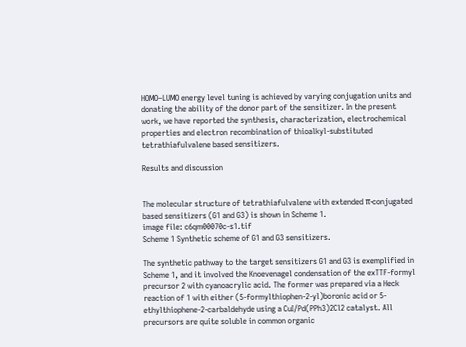HOMO–LUMO energy level tuning is achieved by varying conjugation units and donating the ability of the donor part of the sensitizer. In the present work, we have reported the synthesis, characterization, electrochemical properties and electron recombination of thioalkyl-substituted tetrathiafulvalene based sensitizers.

Results and discussion


The molecular structure of tetrathiafulvalene with extended π-conjugated based sensitizers (G1 and G3) is shown in Scheme 1.
image file: c6qm00070c-s1.tif
Scheme 1 Synthetic scheme of G1 and G3 sensitizers.

The synthetic pathway to the target sensitizers G1 and G3 is exemplified in Scheme 1, and it involved the Knoevenagel condensation of the exTTF-formyl precursor 2 with cyanoacrylic acid. The former was prepared via a Heck reaction of 1 with either (5-formylthiophen-2-yl)boronic acid or 5-ethylthiophene-2-carbaldehyde using a CuI/Pd(PPh3)2Cl2 catalyst. All precursors are quite soluble in common organic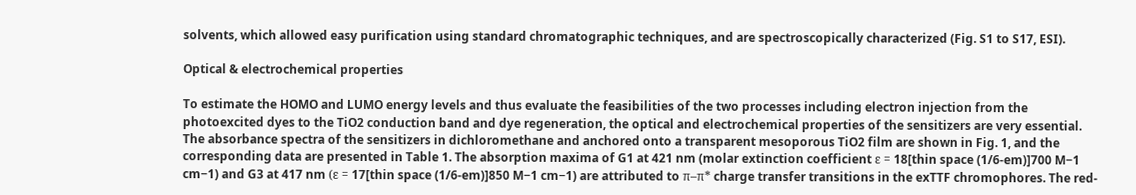solvents, which allowed easy purification using standard chromatographic techniques, and are spectroscopically characterized (Fig. S1 to S17, ESI).

Optical & electrochemical properties

To estimate the HOMO and LUMO energy levels and thus evaluate the feasibilities of the two processes including electron injection from the photoexcited dyes to the TiO2 conduction band and dye regeneration, the optical and electrochemical properties of the sensitizers are very essential. The absorbance spectra of the sensitizers in dichloromethane and anchored onto a transparent mesoporous TiO2 film are shown in Fig. 1, and the corresponding data are presented in Table 1. The absorption maxima of G1 at 421 nm (molar extinction coefficient ε = 18[thin space (1/6-em)]700 M−1 cm−1) and G3 at 417 nm (ε = 17[thin space (1/6-em)]850 M−1 cm−1) are attributed to π–π* charge transfer transitions in the exTTF chromophores. The red-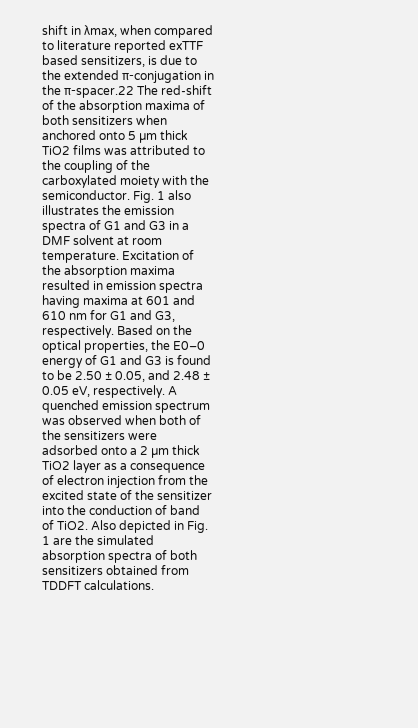shift in λmax, when compared to literature reported exTTF based sensitizers, is due to the extended π-conjugation in the π-spacer.22 The red-shift of the absorption maxima of both sensitizers when anchored onto 5 µm thick TiO2 films was attributed to the coupling of the carboxylated moiety with the semiconductor. Fig. 1 also illustrates the emission spectra of G1 and G3 in a DMF solvent at room temperature. Excitation of the absorption maxima resulted in emission spectra having maxima at 601 and 610 nm for G1 and G3, respectively. Based on the optical properties, the E0–0 energy of G1 and G3 is found to be 2.50 ± 0.05, and 2.48 ± 0.05 eV, respectively. A quenched emission spectrum was observed when both of the sensitizers were adsorbed onto a 2 µm thick TiO2 layer as a consequence of electron injection from the excited state of the sensitizer into the conduction of band of TiO2. Also depicted in Fig. 1 are the simulated absorption spectra of both sensitizers obtained from TDDFT calculations.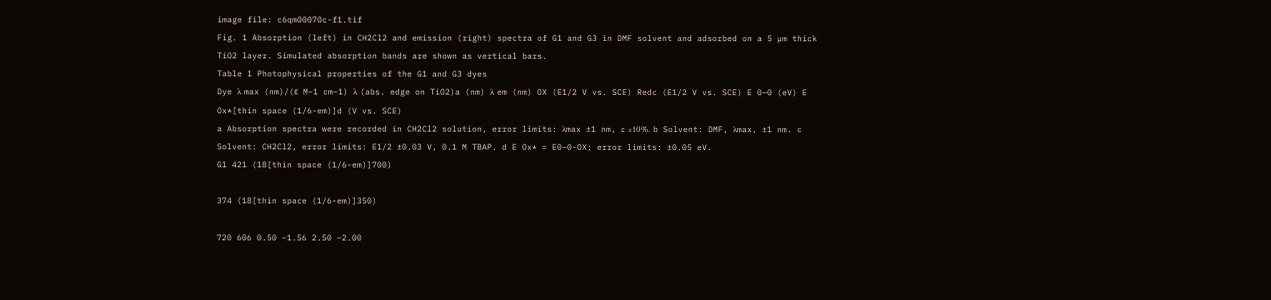image file: c6qm00070c-f1.tif
Fig. 1 Absorption (left) in CH2Cl2 and emission (right) spectra of G1 and G3 in DMF solvent and adsorbed on a 5 µm thick TiO2 layer. Simulated absorption bands are shown as vertical bars.
Table 1 Photophysical properties of the G1 and G3 dyes
Dye λ max (nm)/(ɛ M−1 cm−1) λ (abs. edge on TiO2)a (nm) λ em (nm) OX (E1/2 V vs. SCE) Redc (E1/2 V vs. SCE) E 0–0 (eV) E Ox*[thin space (1/6-em)]d (V vs. SCE)
a Absorption spectra were recorded in CH2Cl2 solution, error limits: λmax ±1 nm, ε ±10%. b Solvent: DMF, λmax, ±1 nm. c Solvent: CH2Cl2, error limits: E1/2 ±0.03 V, 0.1 M TBAP. d E Ox* = E0–0-OX; error limits: ±0.05 eV.
G1 421 (18[thin space (1/6-em)]700)

374 (18[thin space (1/6-em)]350)

720 606 0.50 −1.56 2.50 −2.00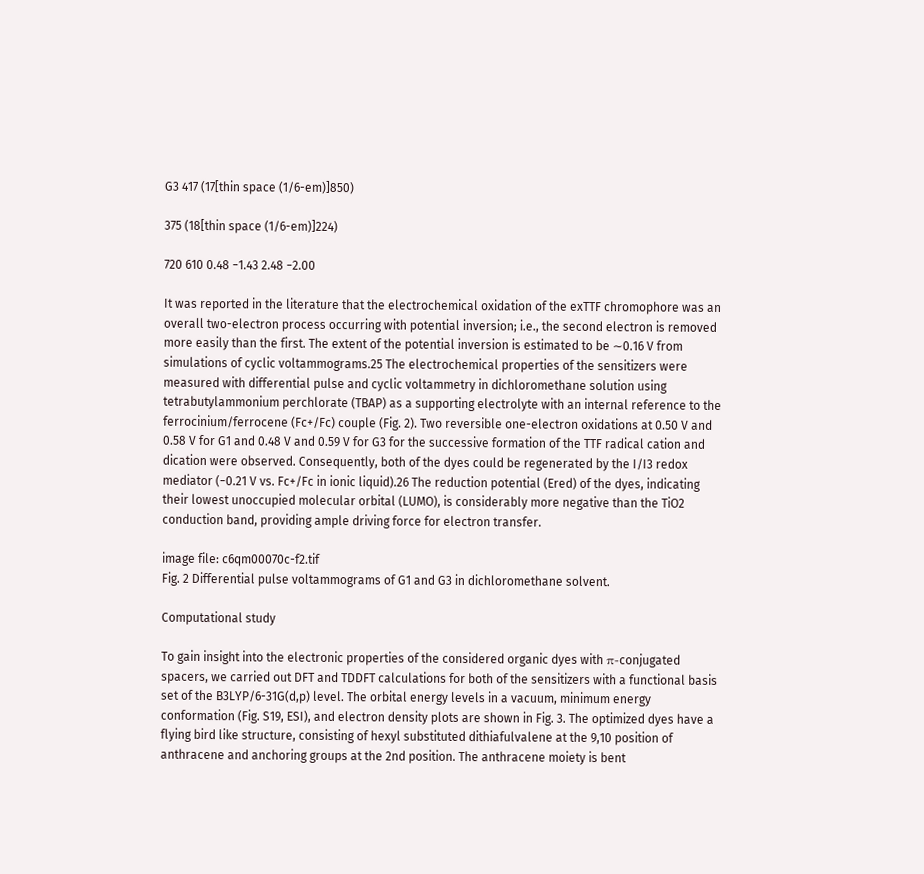G3 417 (17[thin space (1/6-em)]850)

375 (18[thin space (1/6-em)]224)

720 610 0.48 −1.43 2.48 −2.00

It was reported in the literature that the electrochemical oxidation of the exTTF chromophore was an overall two-electron process occurring with potential inversion; i.e., the second electron is removed more easily than the first. The extent of the potential inversion is estimated to be ∼0.16 V from simulations of cyclic voltammograms.25 The electrochemical properties of the sensitizers were measured with differential pulse and cyclic voltammetry in dichloromethane solution using tetrabutylammonium perchlorate (TBAP) as a supporting electrolyte with an internal reference to the ferrocinium/ferrocene (Fc+/Fc) couple (Fig. 2). Two reversible one-electron oxidations at 0.50 V and 0.58 V for G1 and 0.48 V and 0.59 V for G3 for the successive formation of the TTF radical cation and dication were observed. Consequently, both of the dyes could be regenerated by the I/I3 redox mediator (−0.21 V vs. Fc+/Fc in ionic liquid).26 The reduction potential (Ered) of the dyes, indicating their lowest unoccupied molecular orbital (LUMO), is considerably more negative than the TiO2 conduction band, providing ample driving force for electron transfer.

image file: c6qm00070c-f2.tif
Fig. 2 Differential pulse voltammograms of G1 and G3 in dichloromethane solvent.

Computational study

To gain insight into the electronic properties of the considered organic dyes with π-conjugated spacers, we carried out DFT and TDDFT calculations for both of the sensitizers with a functional basis set of the B3LYP/6-31G(d,p) level. The orbital energy levels in a vacuum, minimum energy conformation (Fig. S19, ESI), and electron density plots are shown in Fig. 3. The optimized dyes have a flying bird like structure, consisting of hexyl substituted dithiafulvalene at the 9,10 position of anthracene and anchoring groups at the 2nd position. The anthracene moiety is bent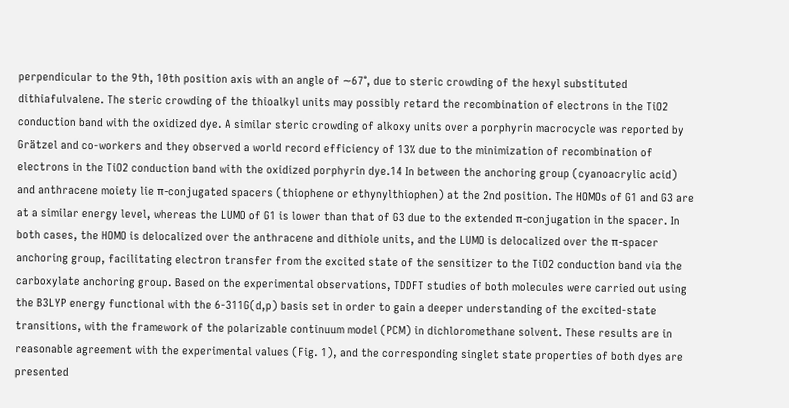perpendicular to the 9th, 10th position axis with an angle of ∼67°, due to steric crowding of the hexyl substituted dithiafulvalene. The steric crowding of the thioalkyl units may possibly retard the recombination of electrons in the TiO2 conduction band with the oxidized dye. A similar steric crowding of alkoxy units over a porphyrin macrocycle was reported by Grätzel and co-workers and they observed a world record efficiency of 13% due to the minimization of recombination of electrons in the TiO2 conduction band with the oxidized porphyrin dye.14 In between the anchoring group (cyanoacrylic acid) and anthracene moiety lie π-conjugated spacers (thiophene or ethynylthiophen) at the 2nd position. The HOMOs of G1 and G3 are at a similar energy level, whereas the LUMO of G1 is lower than that of G3 due to the extended π-conjugation in the spacer. In both cases, the HOMO is delocalized over the anthracene and dithiole units, and the LUMO is delocalized over the π-spacer anchoring group, facilitating electron transfer from the excited state of the sensitizer to the TiO2 conduction band via the carboxylate anchoring group. Based on the experimental observations, TDDFT studies of both molecules were carried out using the B3LYP energy functional with the 6-311G(d,p) basis set in order to gain a deeper understanding of the excited-state transitions, with the framework of the polarizable continuum model (PCM) in dichloromethane solvent. These results are in reasonable agreement with the experimental values (Fig. 1), and the corresponding singlet state properties of both dyes are presented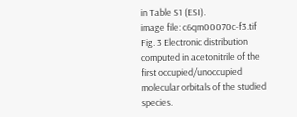in Table S1 (ESI).
image file: c6qm00070c-f3.tif
Fig. 3 Electronic distribution computed in acetonitrile of the first occupied/unoccupied molecular orbitals of the studied species.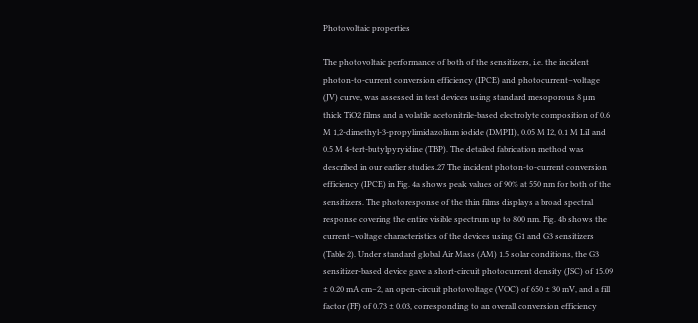Photovoltaic properties

The photovoltaic performance of both of the sensitizers, i.e. the incident photon-to-current conversion efficiency (IPCE) and photocurrent–voltage (JV) curve, was assessed in test devices using standard mesoporous 8 µm thick TiO2 films and a volatile acetonitrile-based electrolyte composition of 0.6 M 1,2-dimethyl-3-propylimidazolium iodide (DMPII), 0.05 M I2, 0.1 M LiI and 0.5 M 4-tert-butylpyryidine (TBP). The detailed fabrication method was described in our earlier studies.27 The incident photon-to-current conversion efficiency (IPCE) in Fig. 4a shows peak values of 90% at 550 nm for both of the sensitizers. The photoresponse of the thin films displays a broad spectral response covering the entire visible spectrum up to 800 nm. Fig. 4b shows the current–voltage characteristics of the devices using G1 and G3 sensitizers (Table 2). Under standard global Air Mass (AM) 1.5 solar conditions, the G3 sensitizer-based device gave a short-circuit photocurrent density (JSC) of 15.09 ± 0.20 mA cm−2, an open-circuit photovoltage (VOC) of 650 ± 30 mV, and a fill factor (FF) of 0.73 ± 0.03, corresponding to an overall conversion efficiency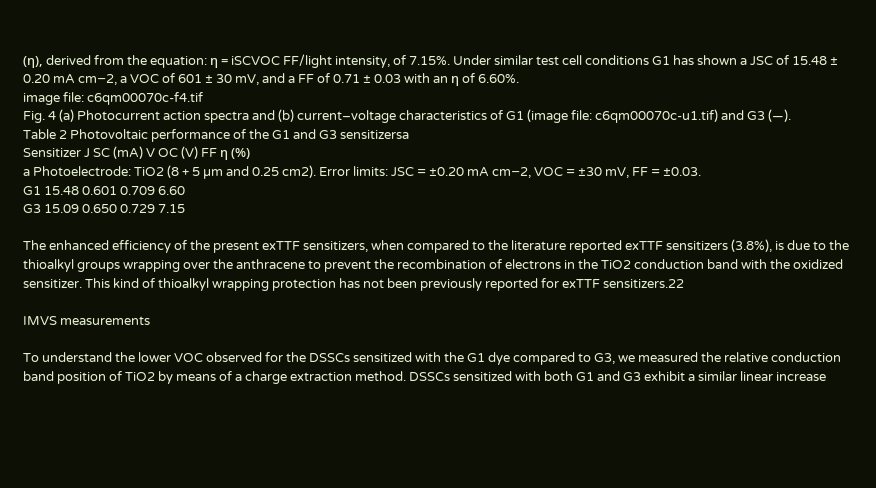(η), derived from the equation: η = iSCVOC FF/light intensity, of 7.15%. Under similar test cell conditions G1 has shown a JSC of 15.48 ± 0.20 mA cm−2, a VOC of 601 ± 30 mV, and a FF of 0.71 ± 0.03 with an η of 6.60%.
image file: c6qm00070c-f4.tif
Fig. 4 (a) Photocurrent action spectra and (b) current–voltage characteristics of G1 (image file: c6qm00070c-u1.tif) and G3 (—).
Table 2 Photovoltaic performance of the G1 and G3 sensitizersa
Sensitizer J SC (mA) V OC (V) FF η (%)
a Photoelectrode: TiO2 (8 + 5 µm and 0.25 cm2). Error limits: JSC = ±0.20 mA cm−2, VOC = ±30 mV, FF = ±0.03.
G1 15.48 0.601 0.709 6.60
G3 15.09 0.650 0.729 7.15

The enhanced efficiency of the present exTTF sensitizers, when compared to the literature reported exTTF sensitizers (3.8%), is due to the thioalkyl groups wrapping over the anthracene to prevent the recombination of electrons in the TiO2 conduction band with the oxidized sensitizer. This kind of thioalkyl wrapping protection has not been previously reported for exTTF sensitizers.22

IMVS measurements

To understand the lower VOC observed for the DSSCs sensitized with the G1 dye compared to G3, we measured the relative conduction band position of TiO2 by means of a charge extraction method. DSSCs sensitized with both G1 and G3 exhibit a similar linear increase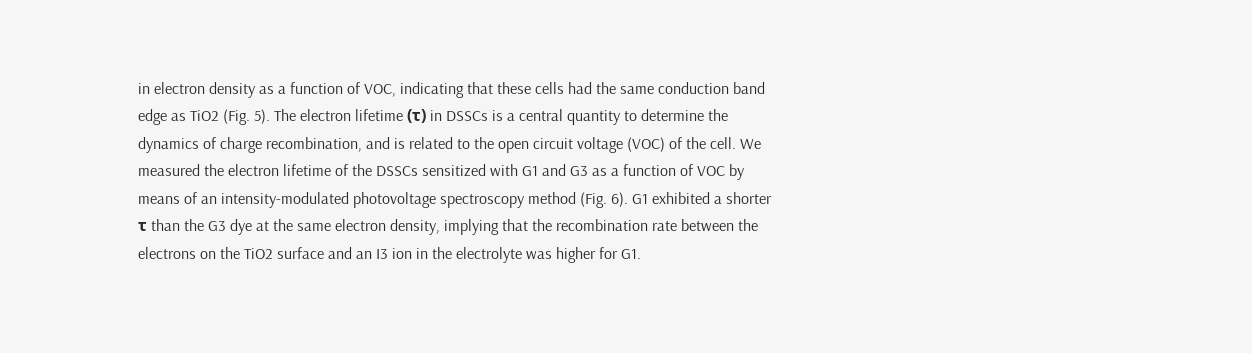in electron density as a function of VOC, indicating that these cells had the same conduction band edge as TiO2 (Fig. 5). The electron lifetime (τ) in DSSCs is a central quantity to determine the dynamics of charge recombination, and is related to the open circuit voltage (VOC) of the cell. We measured the electron lifetime of the DSSCs sensitized with G1 and G3 as a function of VOC by means of an intensity-modulated photovoltage spectroscopy method (Fig. 6). G1 exhibited a shorter τ than the G3 dye at the same electron density, implying that the recombination rate between the electrons on the TiO2 surface and an I3 ion in the electrolyte was higher for G1.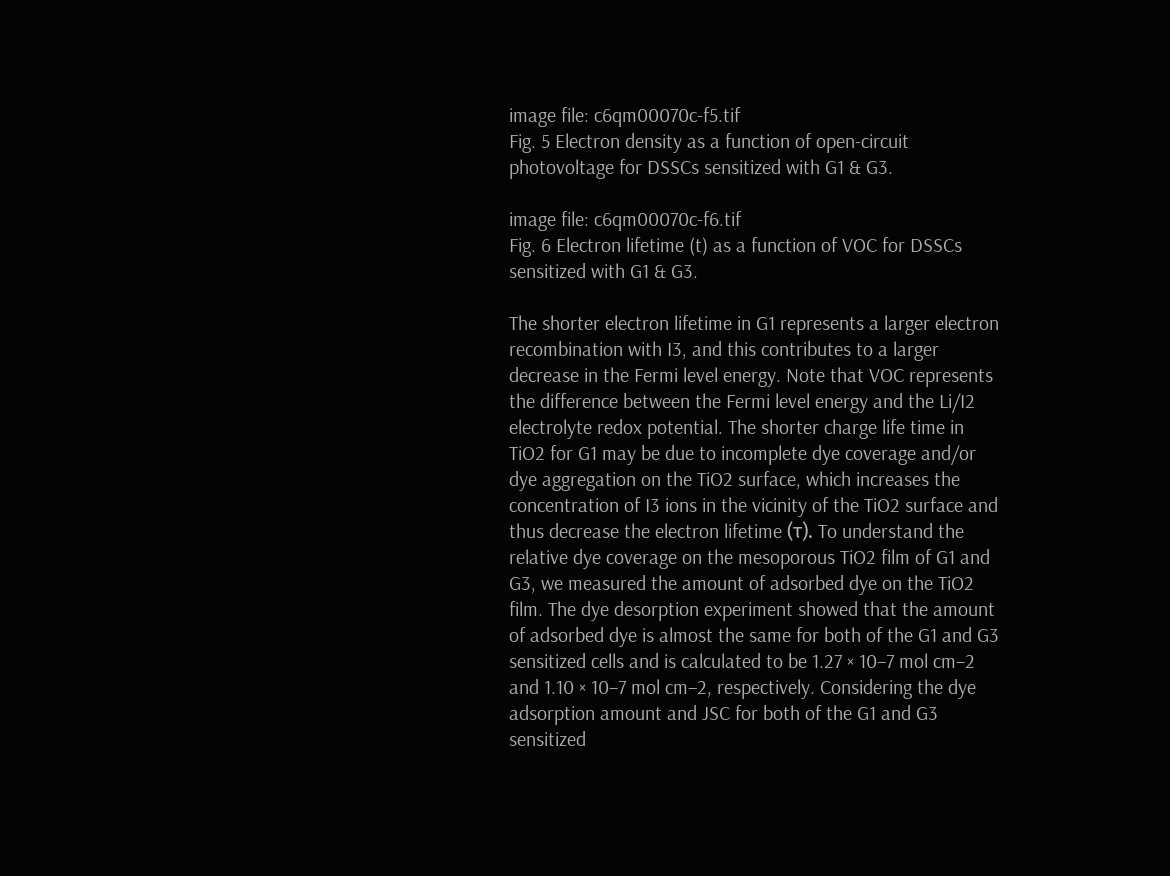image file: c6qm00070c-f5.tif
Fig. 5 Electron density as a function of open-circuit photovoltage for DSSCs sensitized with G1 & G3.

image file: c6qm00070c-f6.tif
Fig. 6 Electron lifetime (t) as a function of VOC for DSSCs sensitized with G1 & G3.

The shorter electron lifetime in G1 represents a larger electron recombination with I3, and this contributes to a larger decrease in the Fermi level energy. Note that VOC represents the difference between the Fermi level energy and the Li/I2 electrolyte redox potential. The shorter charge life time in TiO2 for G1 may be due to incomplete dye coverage and/or dye aggregation on the TiO2 surface, which increases the concentration of I3 ions in the vicinity of the TiO2 surface and thus decrease the electron lifetime (τ). To understand the relative dye coverage on the mesoporous TiO2 film of G1 and G3, we measured the amount of adsorbed dye on the TiO2 film. The dye desorption experiment showed that the amount of adsorbed dye is almost the same for both of the G1 and G3 sensitized cells and is calculated to be 1.27 × 10−7 mol cm−2 and 1.10 × 10−7 mol cm−2, respectively. Considering the dye adsorption amount and JSC for both of the G1 and G3 sensitized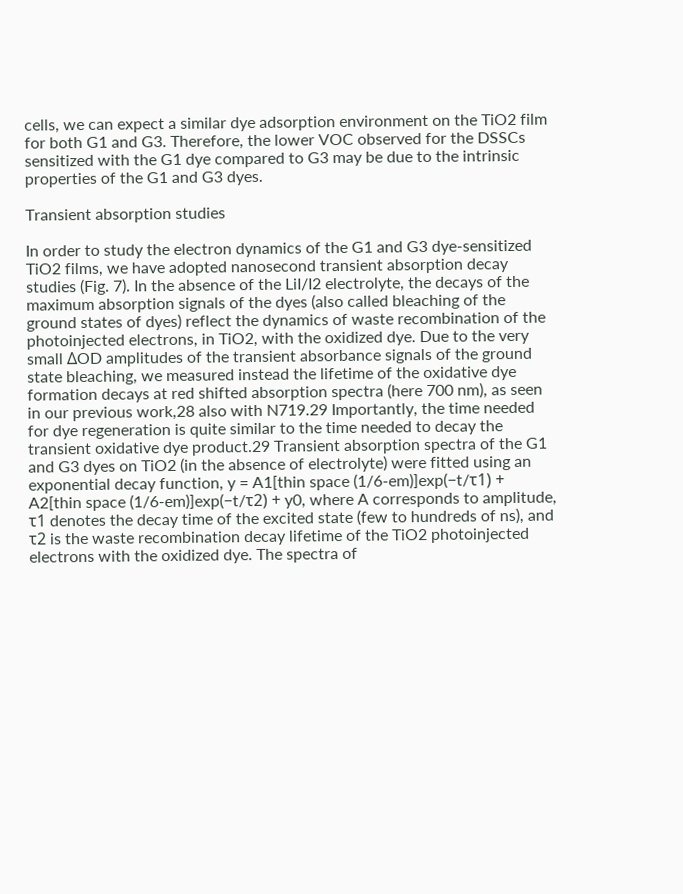cells, we can expect a similar dye adsorption environment on the TiO2 film for both G1 and G3. Therefore, the lower VOC observed for the DSSCs sensitized with the G1 dye compared to G3 may be due to the intrinsic properties of the G1 and G3 dyes.

Transient absorption studies

In order to study the electron dynamics of the G1 and G3 dye-sensitized TiO2 films, we have adopted nanosecond transient absorption decay studies (Fig. 7). In the absence of the LiI/I2 electrolyte, the decays of the maximum absorption signals of the dyes (also called bleaching of the ground states of dyes) reflect the dynamics of waste recombination of the photoinjected electrons, in TiO2, with the oxidized dye. Due to the very small ΔOD amplitudes of the transient absorbance signals of the ground state bleaching, we measured instead the lifetime of the oxidative dye formation decays at red shifted absorption spectra (here 700 nm), as seen in our previous work,28 also with N719.29 Importantly, the time needed for dye regeneration is quite similar to the time needed to decay the transient oxidative dye product.29 Transient absorption spectra of the G1 and G3 dyes on TiO2 (in the absence of electrolyte) were fitted using an exponential decay function, y = A1[thin space (1/6-em)]exp(−t/τ1) + A2[thin space (1/6-em)]exp(−t/τ2) + y0, where A corresponds to amplitude, τ1 denotes the decay time of the excited state (few to hundreds of ns), and τ2 is the waste recombination decay lifetime of the TiO2 photoinjected electrons with the oxidized dye. The spectra of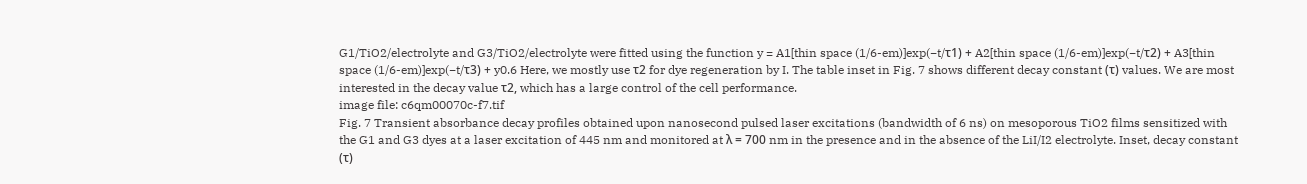G1/TiO2/electrolyte and G3/TiO2/electrolyte were fitted using the function y = A1[thin space (1/6-em)]exp(−t/τ1) + A2[thin space (1/6-em)]exp(−t/τ2) + A3[thin space (1/6-em)]exp(−t/τ3) + y0.6 Here, we mostly use τ2 for dye regeneration by I. The table inset in Fig. 7 shows different decay constant (τ) values. We are most interested in the decay value τ2, which has a large control of the cell performance.
image file: c6qm00070c-f7.tif
Fig. 7 Transient absorbance decay profiles obtained upon nanosecond pulsed laser excitations (bandwidth of 6 ns) on mesoporous TiO2 films sensitized with the G1 and G3 dyes at a laser excitation of 445 nm and monitored at λ = 700 nm in the presence and in the absence of the LiI/I2 electrolyte. Inset, decay constant (τ)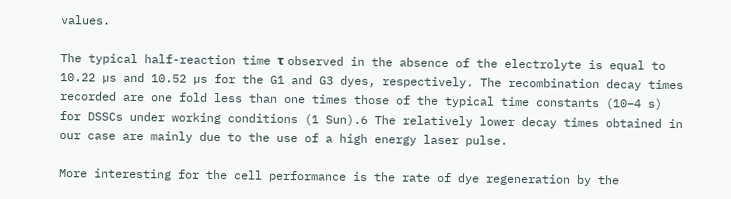values.

The typical half-reaction time τ observed in the absence of the electrolyte is equal to 10.22 µs and 10.52 µs for the G1 and G3 dyes, respectively. The recombination decay times recorded are one fold less than one times those of the typical time constants (10−4 s) for DSSCs under working conditions (1 Sun).6 The relatively lower decay times obtained in our case are mainly due to the use of a high energy laser pulse.

More interesting for the cell performance is the rate of dye regeneration by the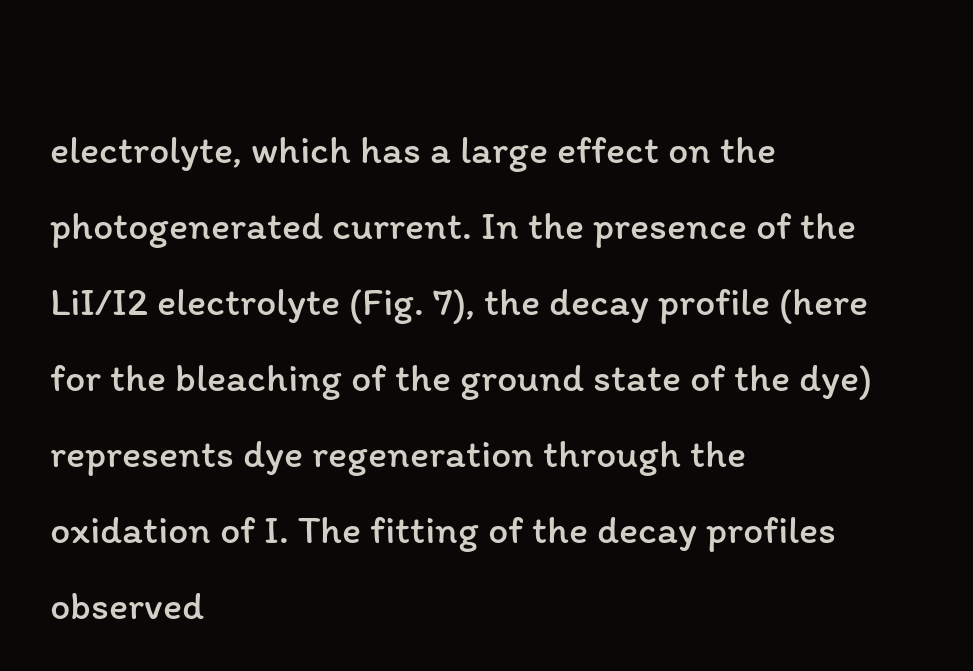electrolyte, which has a large effect on the photogenerated current. In the presence of the LiI/I2 electrolyte (Fig. 7), the decay profile (here for the bleaching of the ground state of the dye) represents dye regeneration through the oxidation of I. The fitting of the decay profiles observed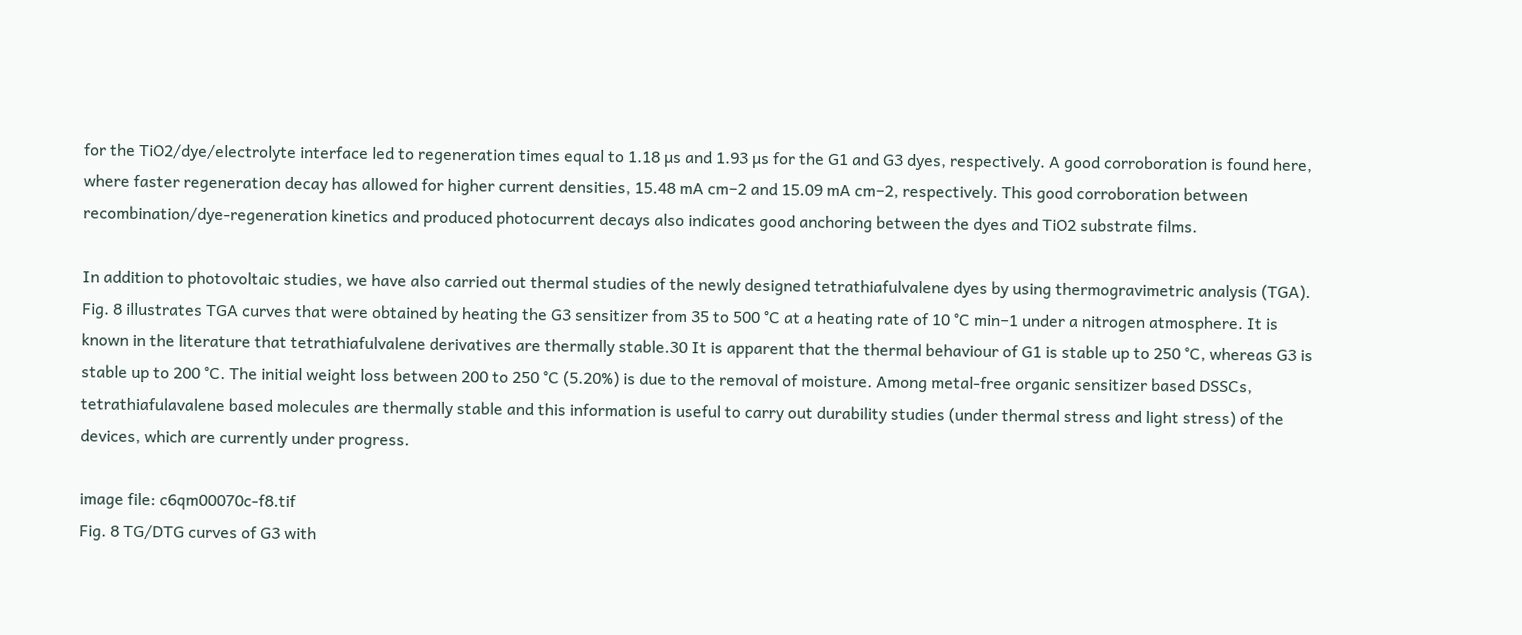for the TiO2/dye/electrolyte interface led to regeneration times equal to 1.18 µs and 1.93 µs for the G1 and G3 dyes, respectively. A good corroboration is found here, where faster regeneration decay has allowed for higher current densities, 15.48 mA cm−2 and 15.09 mA cm−2, respectively. This good corroboration between recombination/dye-regeneration kinetics and produced photocurrent decays also indicates good anchoring between the dyes and TiO2 substrate films.

In addition to photovoltaic studies, we have also carried out thermal studies of the newly designed tetrathiafulvalene dyes by using thermogravimetric analysis (TGA). Fig. 8 illustrates TGA curves that were obtained by heating the G3 sensitizer from 35 to 500 °C at a heating rate of 10 °C min−1 under a nitrogen atmosphere. It is known in the literature that tetrathiafulvalene derivatives are thermally stable.30 It is apparent that the thermal behaviour of G1 is stable up to 250 °C, whereas G3 is stable up to 200 °C. The initial weight loss between 200 to 250 °C (5.20%) is due to the removal of moisture. Among metal-free organic sensitizer based DSSCs, tetrathiafulavalene based molecules are thermally stable and this information is useful to carry out durability studies (under thermal stress and light stress) of the devices, which are currently under progress.

image file: c6qm00070c-f8.tif
Fig. 8 TG/DTG curves of G3 with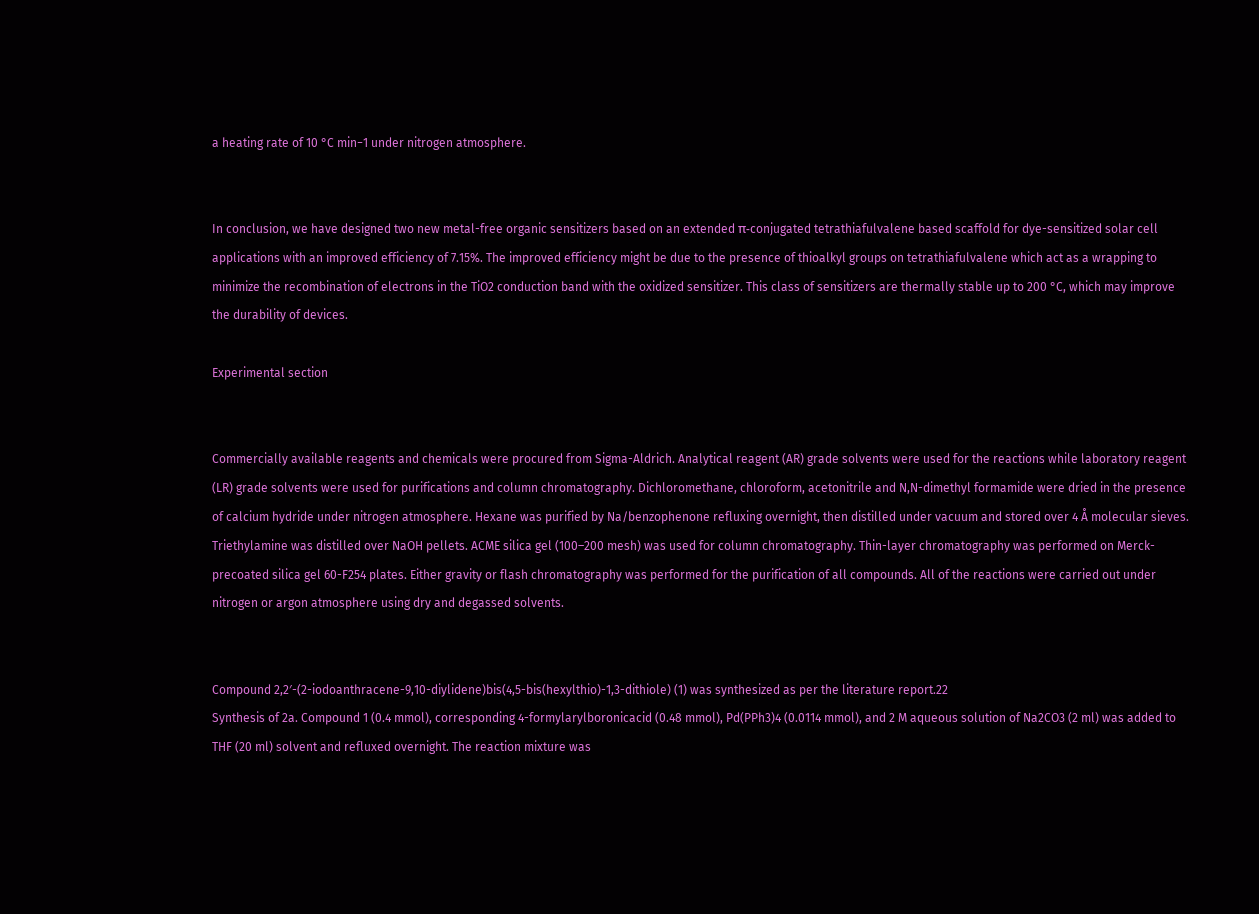a heating rate of 10 °C min−1 under nitrogen atmosphere.


In conclusion, we have designed two new metal-free organic sensitizers based on an extended π-conjugated tetrathiafulvalene based scaffold for dye-sensitized solar cell applications with an improved efficiency of 7.15%. The improved efficiency might be due to the presence of thioalkyl groups on tetrathiafulvalene which act as a wrapping to minimize the recombination of electrons in the TiO2 conduction band with the oxidized sensitizer. This class of sensitizers are thermally stable up to 200 °C, which may improve the durability of devices.

Experimental section


Commercially available reagents and chemicals were procured from Sigma-Aldrich. Analytical reagent (AR) grade solvents were used for the reactions while laboratory reagent (LR) grade solvents were used for purifications and column chromatography. Dichloromethane, chloroform, acetonitrile and N,N-dimethyl formamide were dried in the presence of calcium hydride under nitrogen atmosphere. Hexane was purified by Na/benzophenone refluxing overnight, then distilled under vacuum and stored over 4 Å molecular sieves. Triethylamine was distilled over NaOH pellets. ACME silica gel (100–200 mesh) was used for column chromatography. Thin-layer chromatography was performed on Merck-precoated silica gel 60-F254 plates. Either gravity or flash chromatography was performed for the purification of all compounds. All of the reactions were carried out under nitrogen or argon atmosphere using dry and degassed solvents.


Compound 2,2′-(2-iodoanthracene-9,10-diylidene)bis(4,5-bis(hexylthio)-1,3-dithiole) (1) was synthesized as per the literature report.22
Synthesis of 2a. Compound 1 (0.4 mmol), corresponding 4-formylarylboronicacid (0.48 mmol), Pd(PPh3)4 (0.0114 mmol), and 2 M aqueous solution of Na2CO3 (2 ml) was added to THF (20 ml) solvent and refluxed overnight. The reaction mixture was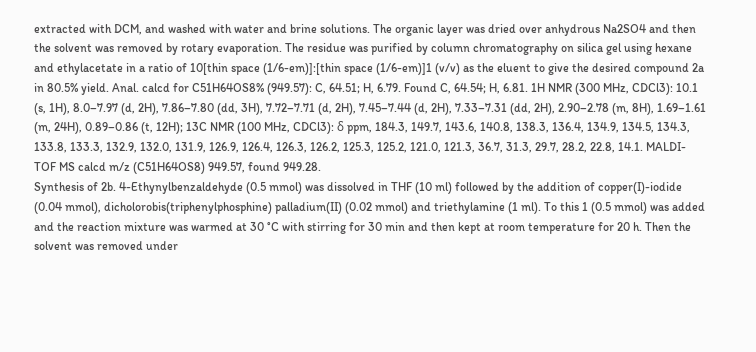extracted with DCM, and washed with water and brine solutions. The organic layer was dried over anhydrous Na2SO4 and then the solvent was removed by rotary evaporation. The residue was purified by column chromatography on silica gel using hexane and ethylacetate in a ratio of 10[thin space (1/6-em)]:[thin space (1/6-em)]1 (v/v) as the eluent to give the desired compound 2a in 80.5% yield. Anal. calcd for C51H64OS8% (949.57): C, 64.51; H, 6.79. Found C, 64.54; H, 6.81. 1H NMR (300 MHz, CDCl3): 10.1 (s, 1H), 8.0–7.97 (d, 2H), 7.86–7.80 (dd, 3H), 7.72–7.71 (d, 2H), 7.45–7.44 (d, 2H), 7.33–7.31 (dd, 2H), 2.90–2.78 (m, 8H), 1.69–1.61 (m, 24H), 0.89–0.86 (t, 12H); 13C NMR (100 MHz, CDCl3): δ ppm, 184.3, 149.7, 143.6, 140.8, 138.3, 136.4, 134.9, 134.5, 134.3, 133.8, 133.3, 132.9, 132.0, 131.9, 126.9, 126.4, 126.3, 126.2, 125.3, 125.2, 121.0, 121.3, 36.7, 31.3, 29.7, 28.2, 22.8, 14.1. MALDI-TOF MS calcd m/z (C51H64OS8) 949.57, found 949.28.
Synthesis of 2b. 4-Ethynylbenzaldehyde (0.5 mmol) was dissolved in THF (10 ml) followed by the addition of copper(I)-iodide (0.04 mmol), dicholorobis(triphenylphosphine) palladium(II) (0.02 mmol) and triethylamine (1 ml). To this 1 (0.5 mmol) was added and the reaction mixture was warmed at 30 °C with stirring for 30 min and then kept at room temperature for 20 h. Then the solvent was removed under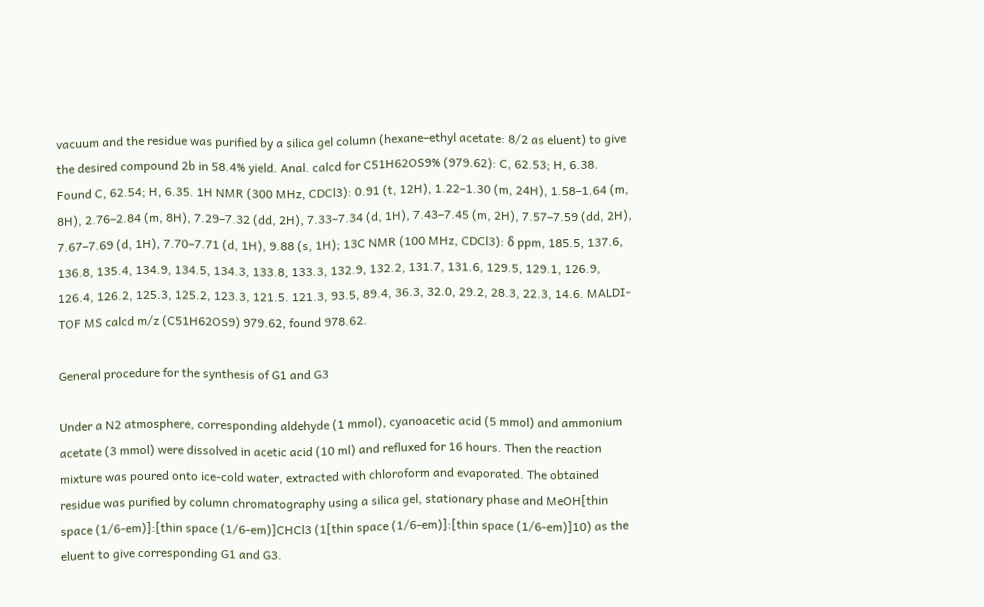vacuum and the residue was purified by a silica gel column (hexane–ethyl acetate: 8/2 as eluent) to give the desired compound 2b in 58.4% yield. Anal. calcd for C51H62OS9% (979.62): C, 62.53; H, 6.38. Found C, 62.54; H, 6.35. 1H NMR (300 MHz, CDCl3): 0.91 (t, 12H), 1.22–1.30 (m, 24H), 1.58–1.64 (m, 8H), 2.76–2.84 (m, 8H), 7.29–7.32 (dd, 2H), 7.33–7.34 (d, 1H), 7.43–7.45 (m, 2H), 7.57–7.59 (dd, 2H), 7.67–7.69 (d, 1H), 7.70–7.71 (d, 1H), 9.88 (s, 1H); 13C NMR (100 MHz, CDCl3): δ ppm, 185.5, 137.6, 136.8, 135.4, 134.9, 134.5, 134.3, 133.8, 133.3, 132.9, 132.2, 131.7, 131.6, 129.5, 129.1, 126.9, 126.4, 126.2, 125.3, 125.2, 123.3, 121.5. 121.3, 93.5, 89.4, 36.3, 32.0, 29.2, 28.3, 22.3, 14.6. MALDI-TOF MS calcd m/z (C51H62OS9) 979.62, found 978.62.

General procedure for the synthesis of G1 and G3

Under a N2 atmosphere, corresponding aldehyde (1 mmol), cyanoacetic acid (5 mmol) and ammonium acetate (3 mmol) were dissolved in acetic acid (10 ml) and refluxed for 16 hours. Then the reaction mixture was poured onto ice-cold water, extracted with chloroform and evaporated. The obtained residue was purified by column chromatography using a silica gel, stationary phase and MeOH[thin space (1/6-em)]:[thin space (1/6-em)]CHCl3 (1[thin space (1/6-em)]:[thin space (1/6-em)]10) as the eluent to give corresponding G1 and G3.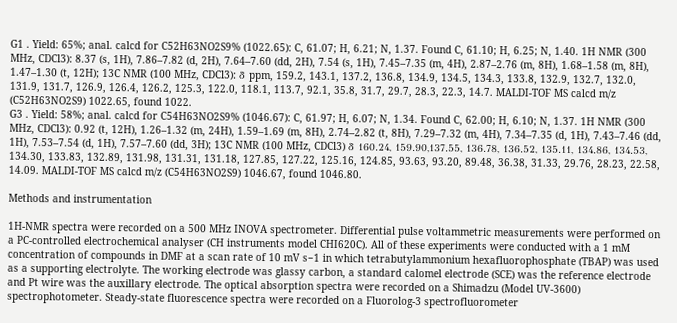G1 . Yield: 65%; anal. calcd for C52H63NO2S9% (1022.65): C, 61.07; H, 6.21; N, 1.37. Found C, 61.10; H, 6.25; N, 1.40. 1H NMR (300 MHz, CDCl3): 8.37 (s, 1H), 7.86–7.82 (d, 2H), 7.64–7.60 (dd, 2H), 7.54 (s, 1H), 7.45–7.35 (m, 4H), 2.87–2.76 (m, 8H), 1.68–1.58 (m, 8H), 1.47–1.30 (t, 12H); 13C NMR (100 MHz, CDCl3): δ ppm, 159.2, 143.1, 137.2, 136.8, 134.9, 134.5, 134.3, 133.8, 132.9, 132.7, 132.0, 131.9, 131.7, 126.9, 126.4, 126.2, 125.3, 122.0, 118.1, 113.7, 92.1, 35.8, 31.7, 29.7, 28.3, 22.3, 14.7. MALDI-TOF MS calcd m/z (C52H63NO2S9) 1022.65, found 1022.
G3 . Yield: 58%; anal. calcd for C54H63NO2S9% (1046.67): C, 61.97; H, 6.07; N, 1.34. Found C, 62.00; H, 6.10; N, 1.37. 1H NMR (300 MHz, CDCl3): 0.92 (t, 12H), 1.26–1.32 (m, 24H), 1.59–1.69 (m, 8H), 2.74–2.82 (t, 8H), 7.29–7.32 (m, 4H), 7.34–7.35 (d, 1H), 7.43–7.46 (dd, 1H), 7.53–7.54 (d, 1H), 7.57–7.60 (dd, 3H); 13C NMR (100 MHz, CDCl3) δ 160.24, 159.90,137.55, 136.78, 136.52, 135.11, 134.86, 134.53, 134.30, 133.83, 132.89, 131.98, 131.31, 131.18, 127.85, 127.22, 125.16, 124.85, 93.63, 93.20, 89.48, 36.38, 31.33, 29.76, 28.23, 22.58, 14.09. MALDI-TOF MS calcd m/z (C54H63NO2S9) 1046.67, found 1046.80.

Methods and instrumentation

1H-NMR spectra were recorded on a 500 MHz INOVA spectrometer. Differential pulse voltammetric measurements were performed on a PC-controlled electrochemical analyser (CH instruments model CHI620C). All of these experiments were conducted with a 1 mM concentration of compounds in DMF at a scan rate of 10 mV s−1 in which tetrabutylammonium hexafluorophosphate (TBAP) was used as a supporting electrolyte. The working electrode was glassy carbon, a standard calomel electrode (SCE) was the reference electrode and Pt wire was the auxillary electrode. The optical absorption spectra were recorded on a Shimadzu (Model UV-3600) spectrophotometer. Steady-state fluorescence spectra were recorded on a Fluorolog-3 spectrofluorometer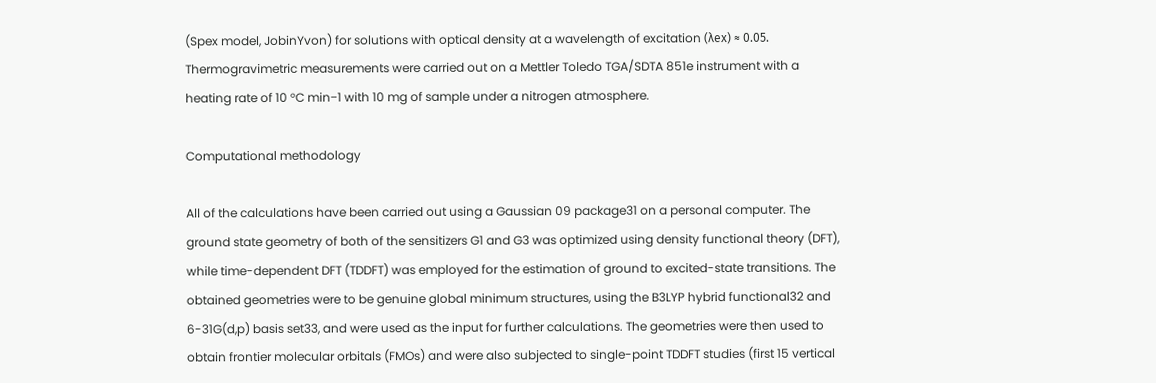(Spex model, JobinYvon) for solutions with optical density at a wavelength of excitation (λex) ≈ 0.05. Thermogravimetric measurements were carried out on a Mettler Toledo TGA/SDTA 851e instrument with a heating rate of 10 °C min−1 with 10 mg of sample under a nitrogen atmosphere.

Computational methodology

All of the calculations have been carried out using a Gaussian 09 package31 on a personal computer. The ground state geometry of both of the sensitizers G1 and G3 was optimized using density functional theory (DFT), while time-dependent DFT (TDDFT) was employed for the estimation of ground to excited-state transitions. The obtained geometries were to be genuine global minimum structures, using the B3LYP hybrid functional32 and 6-31G(d,p) basis set33, and were used as the input for further calculations. The geometries were then used to obtain frontier molecular orbitals (FMOs) and were also subjected to single-point TDDFT studies (first 15 vertical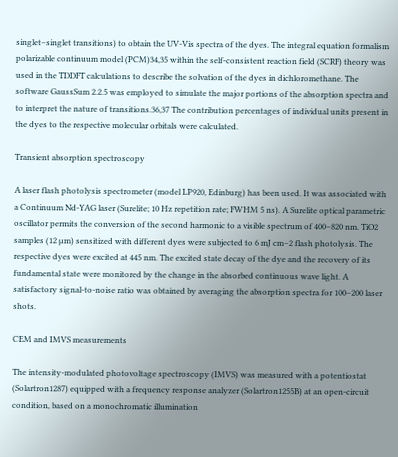singlet–singlet transitions) to obtain the UV-Vis spectra of the dyes. The integral equation formalism polarizable continuum model (PCM)34,35 within the self-consistent reaction field (SCRF) theory was used in the TDDFT calculations to describe the solvation of the dyes in dichloromethane. The software GaussSum 2.2.5 was employed to simulate the major portions of the absorption spectra and to interpret the nature of transitions.36,37 The contribution percentages of individual units present in the dyes to the respective molecular orbitals were calculated.

Transient absorption spectroscopy

A laser flash photolysis spectrometer (model LP920, Edinburg) has been used. It was associated with a Continuum Nd-YAG laser (Surelite; 10 Hz repetition rate; FWHM 5 ns). A Surelite optical parametric oscillator permits the conversion of the second harmonic to a visible spectrum of 400–820 nm. TiO2 samples (12 µm) sensitized with different dyes were subjected to 6 mJ cm−2 flash photolysis. The respective dyes were excited at 445 nm. The excited state decay of the dye and the recovery of its fundamental state were monitored by the change in the absorbed continuous wave light. A satisfactory signal-to-noise ratio was obtained by averaging the absorption spectra for 100–200 laser shots.

CEM and IMVS measurements

The intensity-modulated photovoltage spectroscopy (IMVS) was measured with a potentiostat (Solartron1287) equipped with a frequency response analyzer (Solartron1255B) at an open-circuit condition, based on a monochromatic illumination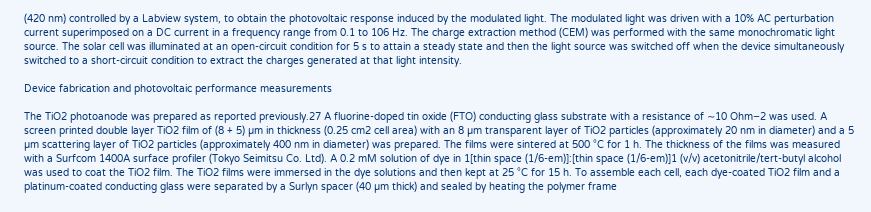(420 nm) controlled by a Labview system, to obtain the photovoltaic response induced by the modulated light. The modulated light was driven with a 10% AC perturbation current superimposed on a DC current in a frequency range from 0.1 to 106 Hz. The charge extraction method (CEM) was performed with the same monochromatic light source. The solar cell was illuminated at an open-circuit condition for 5 s to attain a steady state and then the light source was switched off when the device simultaneously switched to a short-circuit condition to extract the charges generated at that light intensity.

Device fabrication and photovoltaic performance measurements

The TiO2 photoanode was prepared as reported previously.27 A fluorine-doped tin oxide (FTO) conducting glass substrate with a resistance of ∼10 Ohm−2 was used. A screen printed double layer TiO2 film of (8 + 5) µm in thickness (0.25 cm2 cell area) with an 8 µm transparent layer of TiO2 particles (approximately 20 nm in diameter) and a 5 µm scattering layer of TiO2 particles (approximately 400 nm in diameter) was prepared. The films were sintered at 500 °C for 1 h. The thickness of the films was measured with a Surfcom 1400A surface profiler (Tokyo Seimitsu Co. Ltd). A 0.2 mM solution of dye in 1[thin space (1/6-em)]:[thin space (1/6-em)]1 (v/v) acetonitrile/tert-butyl alcohol was used to coat the TiO2 film. The TiO2 films were immersed in the dye solutions and then kept at 25 °C for 15 h. To assemble each cell, each dye-coated TiO2 film and a platinum-coated conducting glass were separated by a Surlyn spacer (40 µm thick) and sealed by heating the polymer frame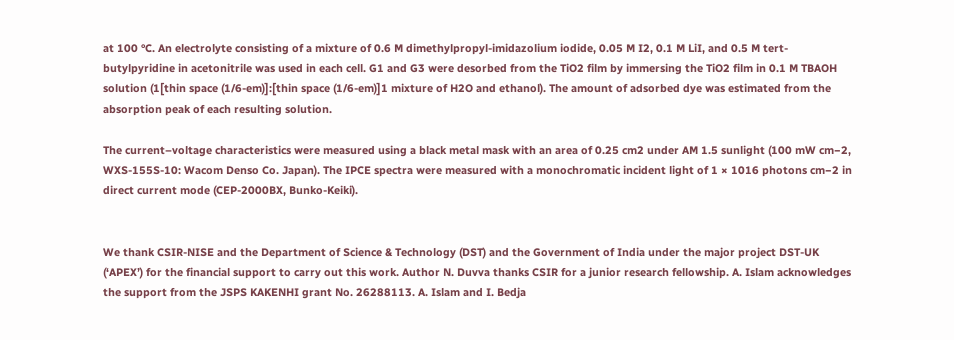at 100 °C. An electrolyte consisting of a mixture of 0.6 M dimethylpropyl-imidazolium iodide, 0.05 M I2, 0.1 M LiI, and 0.5 M tert-butylpyridine in acetonitrile was used in each cell. G1 and G3 were desorbed from the TiO2 film by immersing the TiO2 film in 0.1 M TBAOH solution (1[thin space (1/6-em)]:[thin space (1/6-em)]1 mixture of H2O and ethanol). The amount of adsorbed dye was estimated from the absorption peak of each resulting solution.

The current–voltage characteristics were measured using a black metal mask with an area of 0.25 cm2 under AM 1.5 sunlight (100 mW cm−2, WXS-155S-10: Wacom Denso Co. Japan). The IPCE spectra were measured with a monochromatic incident light of 1 × 1016 photons cm−2 in direct current mode (CEP-2000BX, Bunko-Keiki).


We thank CSIR-NISE and the Department of Science & Technology (DST) and the Government of India under the major project DST-UK (‘APEX’) for the financial support to carry out this work. Author N. Duvva thanks CSIR for a junior research fellowship. A. Islam acknowledges the support from the JSPS KAKENHI grant No. 26288113. A. Islam and I. Bedja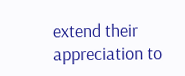extend their appreciation to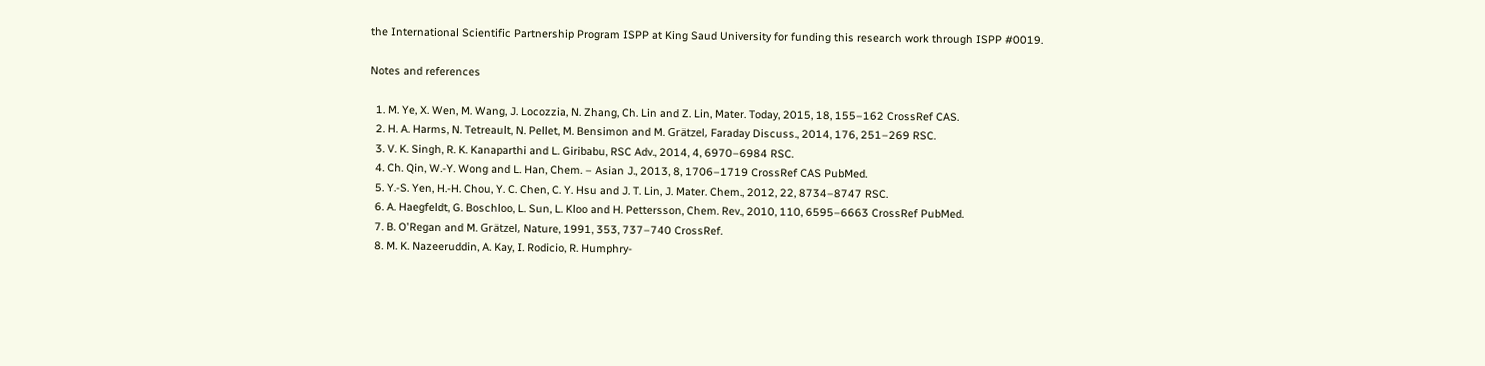the International Scientific Partnership Program ISPP at King Saud University for funding this research work through ISPP #0019.

Notes and references

  1. M. Ye, X. Wen, M. Wang, J. Locozzia, N. Zhang, Ch. Lin and Z. Lin, Mater. Today, 2015, 18, 155–162 CrossRef CAS.
  2. H. A. Harms, N. Tetreault, N. Pellet, M. Bensimon and M. Grätzel, Faraday Discuss., 2014, 176, 251–269 RSC.
  3. V. K. Singh, R. K. Kanaparthi and L. Giribabu, RSC Adv., 2014, 4, 6970–6984 RSC.
  4. Ch. Qin, W.-Y. Wong and L. Han, Chem. – Asian J., 2013, 8, 1706–1719 CrossRef CAS PubMed.
  5. Y.-S. Yen, H.-H. Chou, Y. C. Chen, C. Y. Hsu and J. T. Lin, J. Mater. Chem., 2012, 22, 8734–8747 RSC.
  6. A. Haegfeldt, G. Boschloo, L. Sun, L. Kloo and H. Pettersson, Chem. Rev., 2010, 110, 6595–6663 CrossRef PubMed.
  7. B. O'Regan and M. Grätzel, Nature, 1991, 353, 737–740 CrossRef.
  8. M. K. Nazeeruddin, A. Kay, I. Rodicio, R. Humphry-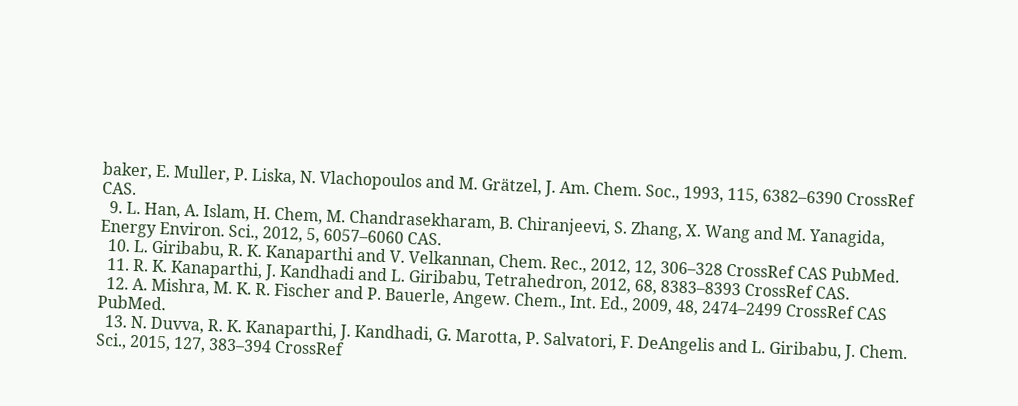baker, E. Muller, P. Liska, N. Vlachopoulos and M. Grätzel, J. Am. Chem. Soc., 1993, 115, 6382–6390 CrossRef CAS.
  9. L. Han, A. Islam, H. Chem, M. Chandrasekharam, B. Chiranjeevi, S. Zhang, X. Wang and M. Yanagida, Energy Environ. Sci., 2012, 5, 6057–6060 CAS.
  10. L. Giribabu, R. K. Kanaparthi and V. Velkannan, Chem. Rec., 2012, 12, 306–328 CrossRef CAS PubMed.
  11. R. K. Kanaparthi, J. Kandhadi and L. Giribabu, Tetrahedron, 2012, 68, 8383–8393 CrossRef CAS.
  12. A. Mishra, M. K. R. Fischer and P. Bauerle, Angew. Chem., Int. Ed., 2009, 48, 2474–2499 CrossRef CAS PubMed.
  13. N. Duvva, R. K. Kanaparthi, J. Kandhadi, G. Marotta, P. Salvatori, F. DeAngelis and L. Giribabu, J. Chem. Sci., 2015, 127, 383–394 CrossRef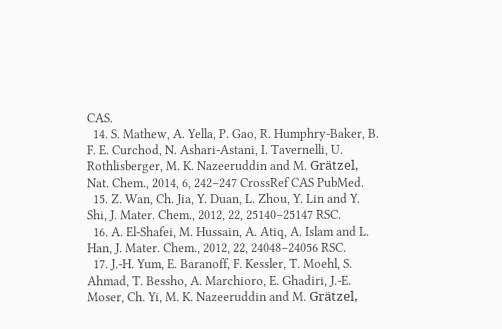CAS.
  14. S. Mathew, A. Yella, P. Gao, R. Humphry-Baker, B. F. E. Curchod, N. Ashari-Astani, I. Tavernelli, U. Rothlisberger, M. K. Nazeeruddin and M. Grätzel, Nat. Chem., 2014, 6, 242–247 CrossRef CAS PubMed.
  15. Z. Wan, Ch. Jia, Y. Duan, L. Zhou, Y. Lin and Y. Shi, J. Mater. Chem., 2012, 22, 25140–25147 RSC.
  16. A. El-Shafei, M. Hussain, A. Atiq, A. Islam and L. Han, J. Mater. Chem., 2012, 22, 24048–24056 RSC.
  17. J.-H. Yum, E. Baranoff, F. Kessler, T. Moehl, S. Ahmad, T. Bessho, A. Marchioro, E. Ghadiri, J.-E. Moser, Ch. Yi, M. K. Nazeeruddin and M. Grätzel,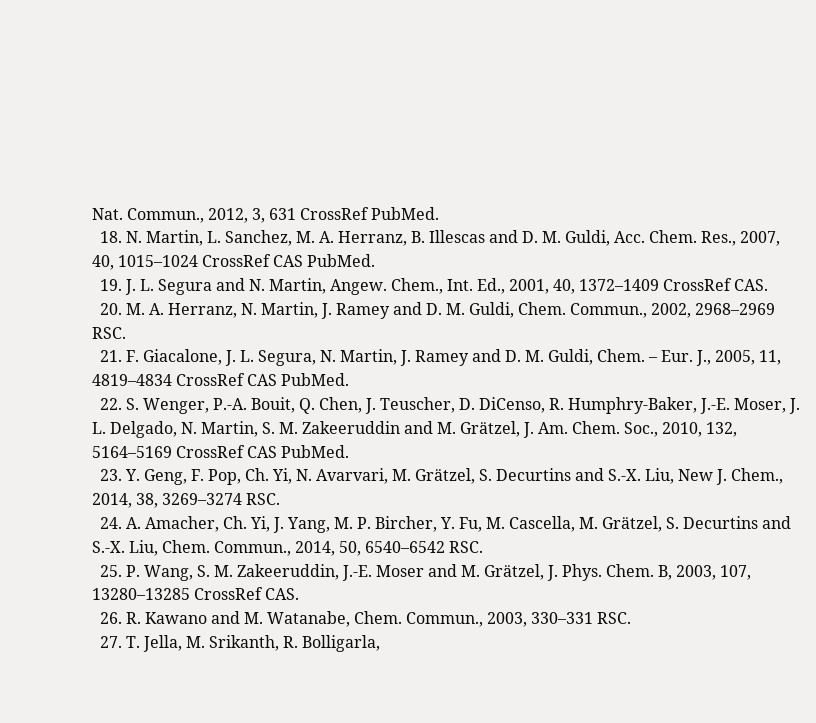Nat. Commun., 2012, 3, 631 CrossRef PubMed.
  18. N. Martin, L. Sanchez, M. A. Herranz, B. Illescas and D. M. Guldi, Acc. Chem. Res., 2007, 40, 1015–1024 CrossRef CAS PubMed.
  19. J. L. Segura and N. Martin, Angew. Chem., Int. Ed., 2001, 40, 1372–1409 CrossRef CAS.
  20. M. A. Herranz, N. Martin, J. Ramey and D. M. Guldi, Chem. Commun., 2002, 2968–2969 RSC.
  21. F. Giacalone, J. L. Segura, N. Martin, J. Ramey and D. M. Guldi, Chem. – Eur. J., 2005, 11, 4819–4834 CrossRef CAS PubMed.
  22. S. Wenger, P.-A. Bouit, Q. Chen, J. Teuscher, D. DiCenso, R. Humphry-Baker, J.-E. Moser, J. L. Delgado, N. Martin, S. M. Zakeeruddin and M. Grätzel, J. Am. Chem. Soc., 2010, 132, 5164–5169 CrossRef CAS PubMed.
  23. Y. Geng, F. Pop, Ch. Yi, N. Avarvari, M. Grätzel, S. Decurtins and S.-X. Liu, New J. Chem., 2014, 38, 3269–3274 RSC.
  24. A. Amacher, Ch. Yi, J. Yang, M. P. Bircher, Y. Fu, M. Cascella, M. Grätzel, S. Decurtins and S.-X. Liu, Chem. Commun., 2014, 50, 6540–6542 RSC.
  25. P. Wang, S. M. Zakeeruddin, J.-E. Moser and M. Grätzel, J. Phys. Chem. B, 2003, 107, 13280–13285 CrossRef CAS.
  26. R. Kawano and M. Watanabe, Chem. Commun., 2003, 330–331 RSC.
  27. T. Jella, M. Srikanth, R. Bolligarla,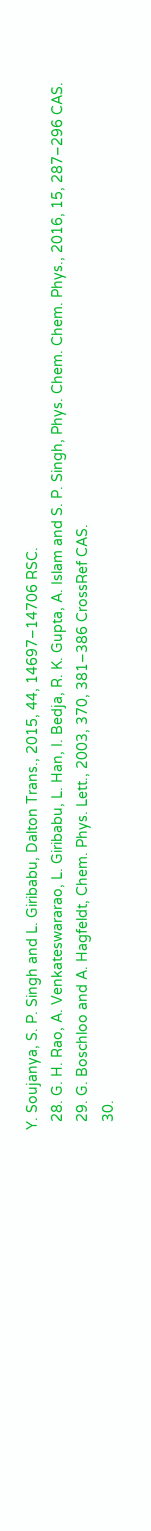Y. Soujanya, S. P. Singh and L. Giribabu, Dalton Trans., 2015, 44, 14697–14706 RSC.
  28. G. H. Rao, A. Venkateswararao, L. Giribabu, L. Han, I. Bedja, R. K. Gupta, A. Islam and S. P. Singh, Phys. Chem. Chem. Phys., 2016, 15, 287–296 CAS.
  29. G. Boschloo and A. Hagfeldt, Chem. Phys. Lett., 2003, 370, 381–386 CrossRef CAS.
  30.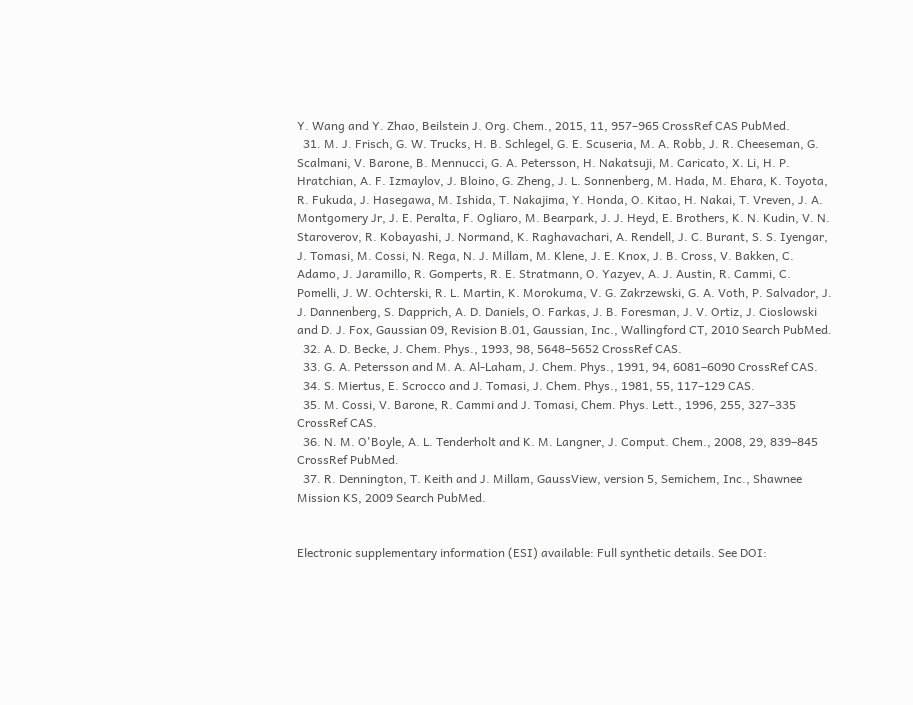Y. Wang and Y. Zhao, Beilstein J. Org. Chem., 2015, 11, 957–965 CrossRef CAS PubMed.
  31. M. J. Frisch, G. W. Trucks, H. B. Schlegel, G. E. Scuseria, M. A. Robb, J. R. Cheeseman, G. Scalmani, V. Barone, B. Mennucci, G. A. Petersson, H. Nakatsuji, M. Caricato, X. Li, H. P. Hratchian, A. F. Izmaylov, J. Bloino, G. Zheng, J. L. Sonnenberg, M. Hada, M. Ehara, K. Toyota, R. Fukuda, J. Hasegawa, M. Ishida, T. Nakajima, Y. Honda, O. Kitao, H. Nakai, T. Vreven, J. A. Montgomery Jr, J. E. Peralta, F. Ogliaro, M. Bearpark, J. J. Heyd, E. Brothers, K. N. Kudin, V. N. Staroverov, R. Kobayashi, J. Normand, K. Raghavachari, A. Rendell, J. C. Burant, S. S. Iyengar, J. Tomasi, M. Cossi, N. Rega, N. J. Millam, M. Klene, J. E. Knox, J. B. Cross, V. Bakken, C. Adamo, J. Jaramillo, R. Gomperts, R. E. Stratmann, O. Yazyev, A. J. Austin, R. Cammi, C. Pomelli, J. W. Ochterski, R. L. Martin, K. Morokuma, V. G. Zakrzewski, G. A. Voth, P. Salvador, J. J. Dannenberg, S. Dapprich, A. D. Daniels, O. Farkas, J. B. Foresman, J. V. Ortiz, J. Cioslowski and D. J. Fox, Gaussian 09, Revision B.01, Gaussian, Inc., Wallingford CT, 2010 Search PubMed.
  32. A. D. Becke, J. Chem. Phys., 1993, 98, 5648–5652 CrossRef CAS.
  33. G. A. Petersson and M. A. Al-Laham, J. Chem. Phys., 1991, 94, 6081–6090 CrossRef CAS.
  34. S. Miertus, E. Scrocco and J. Tomasi, J. Chem. Phys., 1981, 55, 117–129 CAS.
  35. M. Cossi, V. Barone, R. Cammi and J. Tomasi, Chem. Phys. Lett., 1996, 255, 327–335 CrossRef CAS.
  36. N. M. O'Boyle, A. L. Tenderholt and K. M. Langner, J. Comput. Chem., 2008, 29, 839–845 CrossRef PubMed.
  37. R. Dennington, T. Keith and J. Millam, GaussView, version 5, Semichem, Inc., Shawnee Mission KS, 2009 Search PubMed.


Electronic supplementary information (ESI) available: Full synthetic details. See DOI: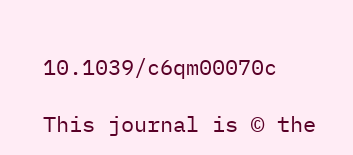10.1039/c6qm00070c

This journal is © the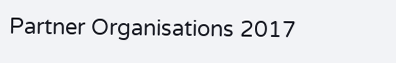Partner Organisations 2017